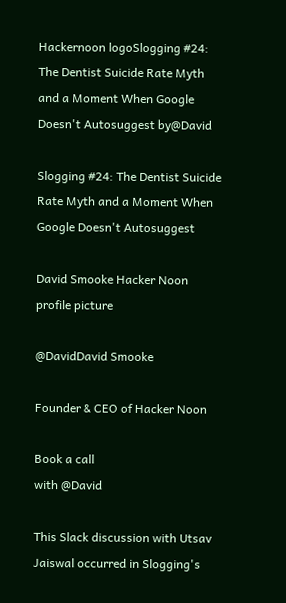Hackernoon logoSlogging #24: The Dentist Suicide Rate Myth and a Moment When Google Doesn't Autosuggest by@David

Slogging #24: The Dentist Suicide Rate Myth and a Moment When Google Doesn't Autosuggest

David Smooke Hacker Noon profile picture

@DavidDavid Smooke

Founder & CEO of Hacker Noon

Book a call
with @David

This Slack discussion with Utsav Jaiswal occurred in Slogging's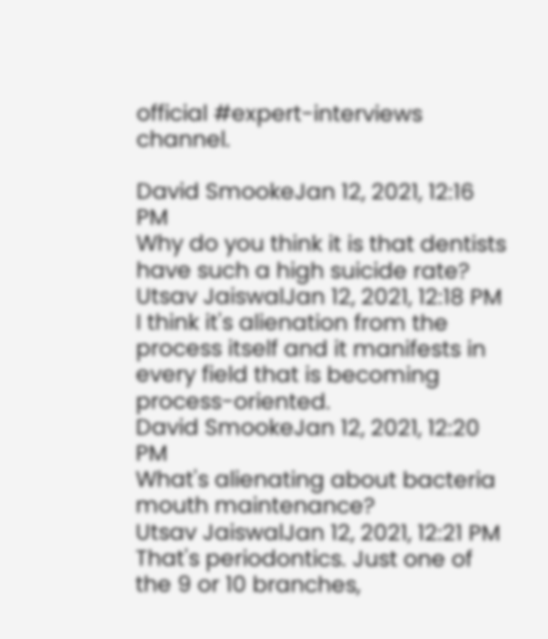official #expert-interviews channel.

David SmookeJan 12, 2021, 12:16 PM
Why do you think it is that dentists have such a high suicide rate?
Utsav JaiswalJan 12, 2021, 12:18 PM
I think it's alienation from the process itself and it manifests in every field that is becoming process-oriented.
David SmookeJan 12, 2021, 12:20 PM
What's alienating about bacteria mouth maintenance?
Utsav JaiswalJan 12, 2021, 12:21 PM
That's periodontics. Just one of the 9 or 10 branches,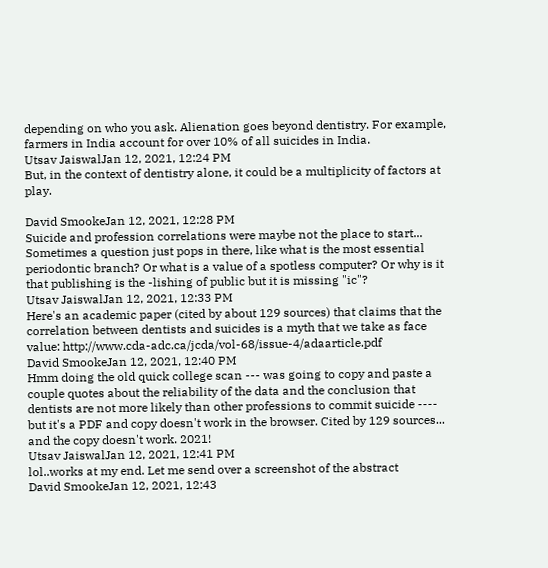depending on who you ask. Alienation goes beyond dentistry. For example, farmers in India account for over 10% of all suicides in India.
Utsav JaiswalJan 12, 2021, 12:24 PM
But, in the context of dentistry alone, it could be a multiplicity of factors at play.

David SmookeJan 12, 2021, 12:28 PM
Suicide and profession correlations were maybe not the place to start... Sometimes a question just pops in there, like what is the most essential periodontic branch? Or what is a value of a spotless computer? Or why is it that publishing is the -lishing of public but it is missing "ic"?
Utsav JaiswalJan 12, 2021, 12:33 PM
Here's an academic paper (cited by about 129 sources) that claims that the correlation between dentists and suicides is a myth that we take as face value: http://www.cda-adc.ca/jcda/vol-68/issue-4/adaarticle.pdf
David SmookeJan 12, 2021, 12:40 PM
Hmm doing the old quick college scan --- was going to copy and paste a couple quotes about the reliability of the data and the conclusion that dentists are not more likely than other professions to commit suicide ---- but it's a PDF and copy doesn't work in the browser. Cited by 129 sources... and the copy doesn't work. 2021!
Utsav JaiswalJan 12, 2021, 12:41 PM
lol..works at my end. Let me send over a screenshot of the abstract
David SmookeJan 12, 2021, 12:43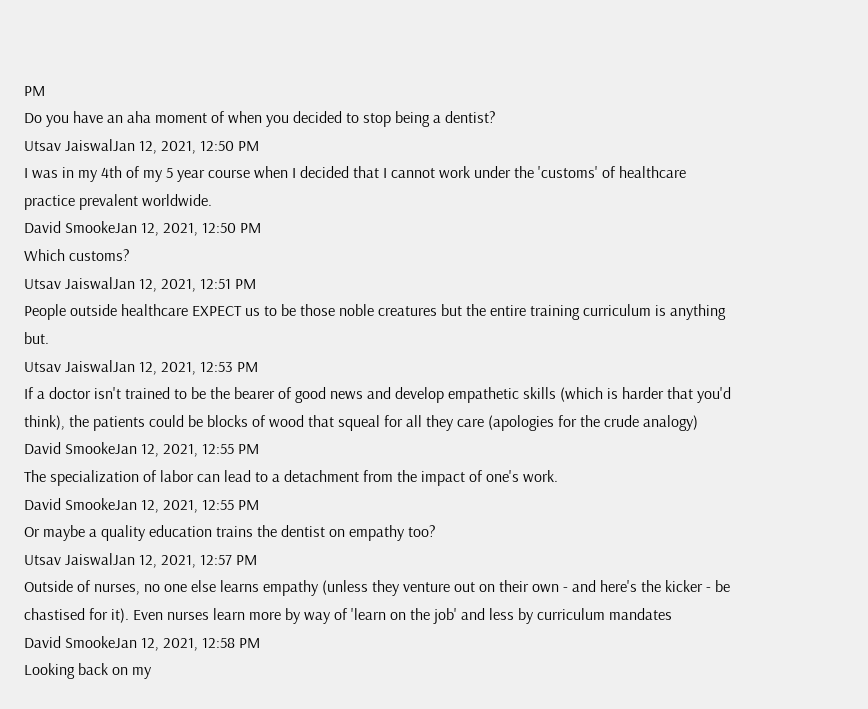PM
Do you have an aha moment of when you decided to stop being a dentist?
Utsav JaiswalJan 12, 2021, 12:50 PM
I was in my 4th of my 5 year course when I decided that I cannot work under the 'customs' of healthcare practice prevalent worldwide.
David SmookeJan 12, 2021, 12:50 PM
Which customs?
Utsav JaiswalJan 12, 2021, 12:51 PM
People outside healthcare EXPECT us to be those noble creatures but the entire training curriculum is anything but.
Utsav JaiswalJan 12, 2021, 12:53 PM
If a doctor isn't trained to be the bearer of good news and develop empathetic skills (which is harder that you'd think), the patients could be blocks of wood that squeal for all they care (apologies for the crude analogy)
David SmookeJan 12, 2021, 12:55 PM
The specialization of labor can lead to a detachment from the impact of one's work.
David SmookeJan 12, 2021, 12:55 PM
Or maybe a quality education trains the dentist on empathy too?
Utsav JaiswalJan 12, 2021, 12:57 PM
Outside of nurses, no one else learns empathy (unless they venture out on their own - and here's the kicker - be chastised for it). Even nurses learn more by way of 'learn on the job' and less by curriculum mandates
David SmookeJan 12, 2021, 12:58 PM
Looking back on my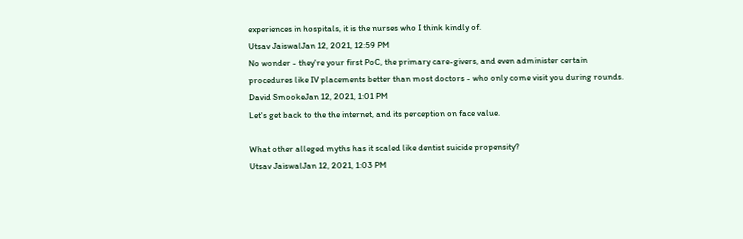experiences in hospitals, it is the nurses who I think kindly of.
Utsav JaiswalJan 12, 2021, 12:59 PM
No wonder - they're your first PoC, the primary care-givers, and even administer certain procedures like IV placements better than most doctors - who only come visit you during rounds.
David SmookeJan 12, 2021, 1:01 PM
Let's get back to the the internet, and its perception on face value.

What other alleged myths has it scaled like dentist suicide propensity?
Utsav JaiswalJan 12, 2021, 1:03 PM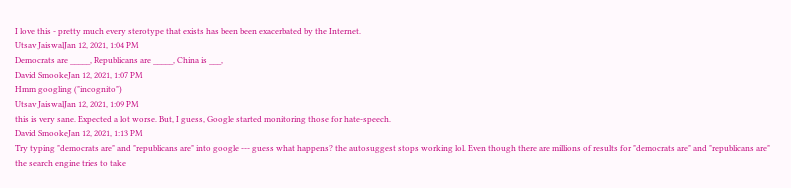I love this - pretty much every sterotype that exists has been been exacerbated by the Internet.
Utsav JaiswalJan 12, 2021, 1:04 PM
Democrats are _____, Republicans are _____, China is ___,
David SmookeJan 12, 2021, 1:07 PM
Hmm googling ("incognito")
Utsav JaiswalJan 12, 2021, 1:09 PM
this is very sane. Expected a lot worse. But, I guess, Google started monitoring those for hate-speech.
David SmookeJan 12, 2021, 1:13 PM
Try typing "democrats are" and "republicans are" into google --- guess what happens? the autosuggest stops working lol. Even though there are millions of results for "democrats are" and "republicans are" the search engine tries to take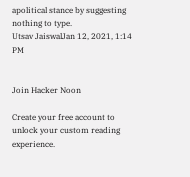apolitical stance by suggesting nothing to type.
Utsav JaiswalJan 12, 2021, 1:14 PM


Join Hacker Noon

Create your free account to unlock your custom reading experience.